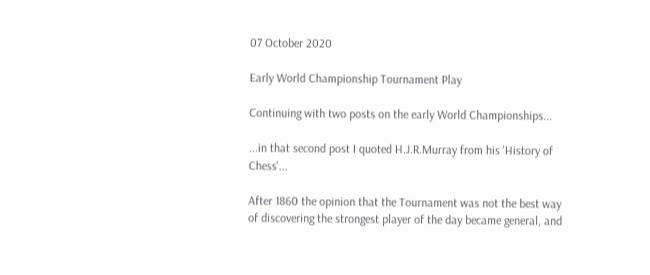07 October 2020

Early World Championship Tournament Play

Continuing with two posts on the early World Championships...

...in that second post I quoted H.J.R.Murray from his 'History of Chess'...

After 1860 the opinion that the Tournament was not the best way of discovering the strongest player of the day became general, and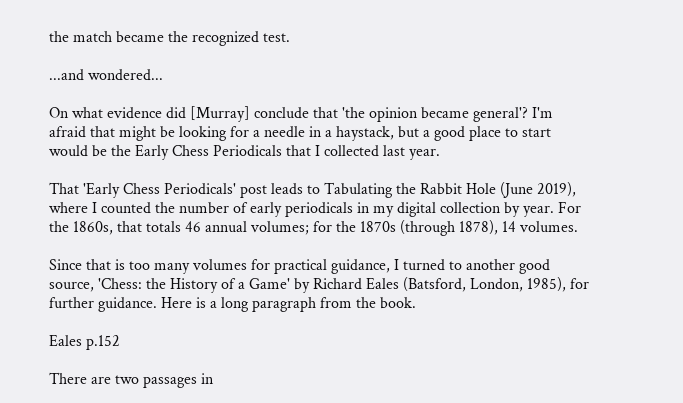the match became the recognized test.

...and wondered...

On what evidence did [Murray] conclude that 'the opinion became general'? I'm afraid that might be looking for a needle in a haystack, but a good place to start would be the Early Chess Periodicals that I collected last year.

That 'Early Chess Periodicals' post leads to Tabulating the Rabbit Hole (June 2019), where I counted the number of early periodicals in my digital collection by year. For the 1860s, that totals 46 annual volumes; for the 1870s (through 1878), 14 volumes.

Since that is too many volumes for practical guidance, I turned to another good source, 'Chess: the History of a Game' by Richard Eales (Batsford, London, 1985), for further guidance. Here is a long paragraph from the book.

Eales p.152

There are two passages in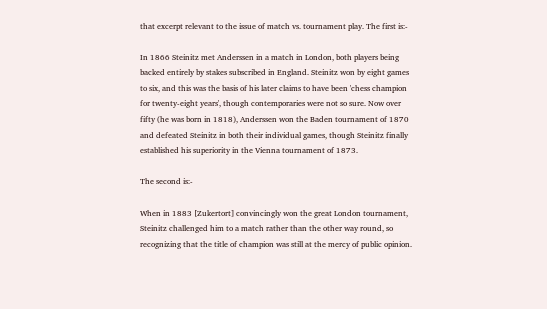that excerpt relevant to the issue of match vs. tournament play. The first is:-

In 1866 Steinitz met Anderssen in a match in London, both players being backed entirely by stakes subscribed in England. Steinitz won by eight games to six, and this was the basis of his later claims to have been 'chess champion for twenty-eight years', though contemporaries were not so sure. Now over fifty (he was born in 1818), Anderssen won the Baden tournament of 1870 and defeated Steinitz in both their individual games, though Steinitz finally established his superiority in the Vienna tournament of 1873.

The second is:-

When in 1883 [Zukertort] convincingly won the great London tournament, Steinitz challenged him to a match rather than the other way round, so recognizing that the title of champion was still at the mercy of public opinion.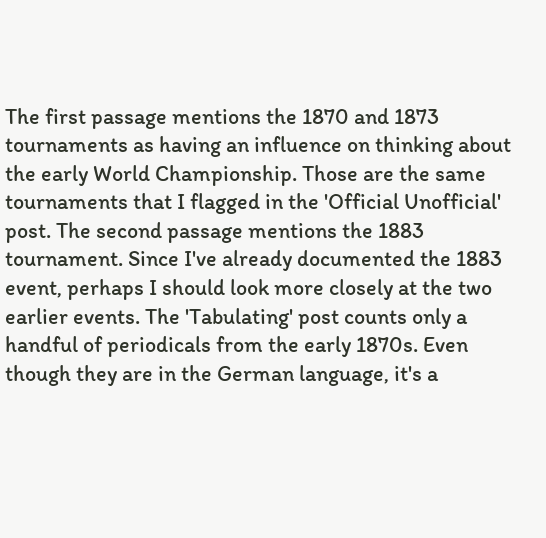The first passage mentions the 1870 and 1873 tournaments as having an influence on thinking about the early World Championship. Those are the same tournaments that I flagged in the 'Official Unofficial' post. The second passage mentions the 1883 tournament. Since I've already documented the 1883 event, perhaps I should look more closely at the two earlier events. The 'Tabulating' post counts only a handful of periodicals from the early 1870s. Even though they are in the German language, it's a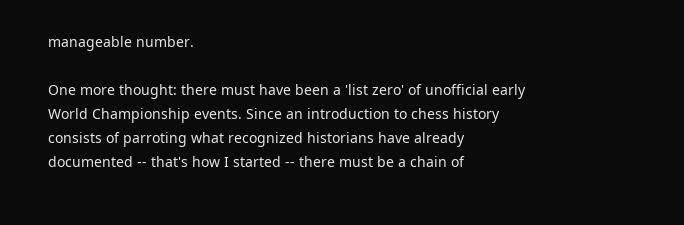manageable number.

One more thought: there must have been a 'list zero' of unofficial early World Championship events. Since an introduction to chess history consists of parroting what recognized historians have already documented -- that's how I started -- there must be a chain of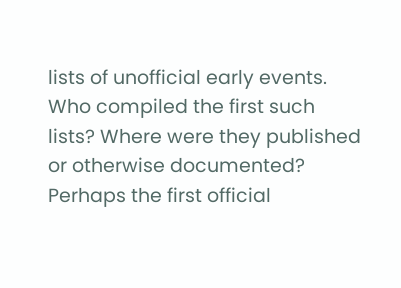lists of unofficial early events. Who compiled the first such lists? Where were they published or otherwise documented? Perhaps the first official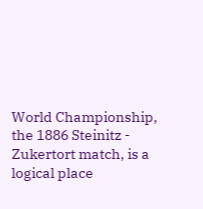World Championship, the 1886 Steinitz - Zukertort match, is a logical place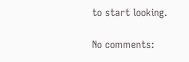to start looking.

No comments: